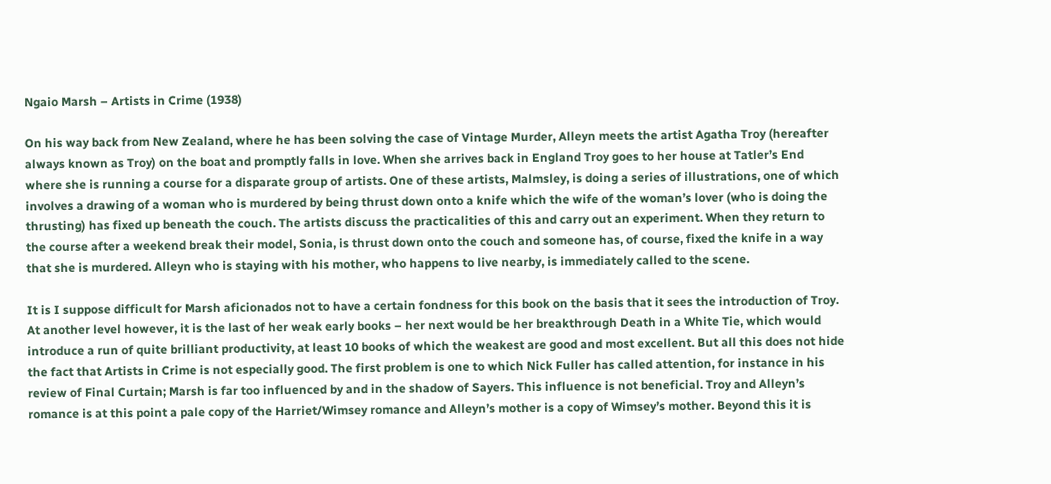Ngaio Marsh – Artists in Crime (1938)

On his way back from New Zealand, where he has been solving the case of Vintage Murder, Alleyn meets the artist Agatha Troy (hereafter always known as Troy) on the boat and promptly falls in love. When she arrives back in England Troy goes to her house at Tatler’s End where she is running a course for a disparate group of artists. One of these artists, Malmsley, is doing a series of illustrations, one of which involves a drawing of a woman who is murdered by being thrust down onto a knife which the wife of the woman’s lover (who is doing the thrusting) has fixed up beneath the couch. The artists discuss the practicalities of this and carry out an experiment. When they return to the course after a weekend break their model, Sonia, is thrust down onto the couch and someone has, of course, fixed the knife in a way that she is murdered. Alleyn who is staying with his mother, who happens to live nearby, is immediately called to the scene.

It is I suppose difficult for Marsh aficionados not to have a certain fondness for this book on the basis that it sees the introduction of Troy. At another level however, it is the last of her weak early books – her next would be her breakthrough Death in a White Tie, which would introduce a run of quite brilliant productivity, at least 10 books of which the weakest are good and most excellent. But all this does not hide the fact that Artists in Crime is not especially good. The first problem is one to which Nick Fuller has called attention, for instance in his review of Final Curtain; Marsh is far too influenced by and in the shadow of Sayers. This influence is not beneficial. Troy and Alleyn’s romance is at this point a pale copy of the Harriet/Wimsey romance and Alleyn’s mother is a copy of Wimsey’s mother. Beyond this it is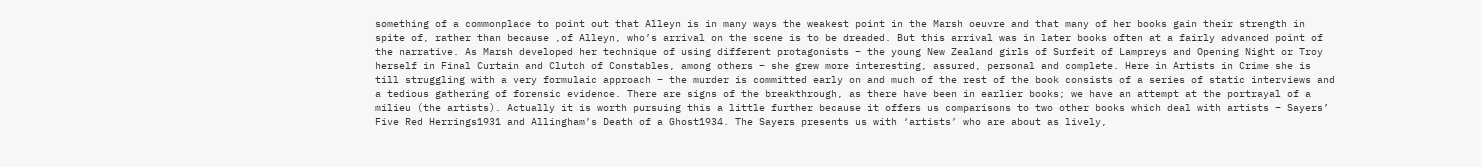something of a commonplace to point out that Alleyn is in many ways the weakest point in the Marsh oeuvre and that many of her books gain their strength in spite of, rather than because ,of Alleyn, who’s arrival on the scene is to be dreaded. But this arrival was in later books often at a fairly advanced point of the narrative. As Marsh developed her technique of using different protagonists – the young New Zealand girls of Surfeit of Lampreys and Opening Night or Troy herself in Final Curtain and Clutch of Constables, among others – she grew more interesting, assured, personal and complete. Here in Artists in Crime she is till struggling with a very formulaic approach – the murder is committed early on and much of the rest of the book consists of a series of static interviews and a tedious gathering of forensic evidence. There are signs of the breakthrough, as there have been in earlier books; we have an attempt at the portrayal of a milieu (the artists). Actually it is worth pursuing this a little further because it offers us comparisons to two other books which deal with artists – Sayers’ Five Red Herrings1931 and Allingham’s Death of a Ghost1934. The Sayers presents us with ‘artists’ who are about as lively,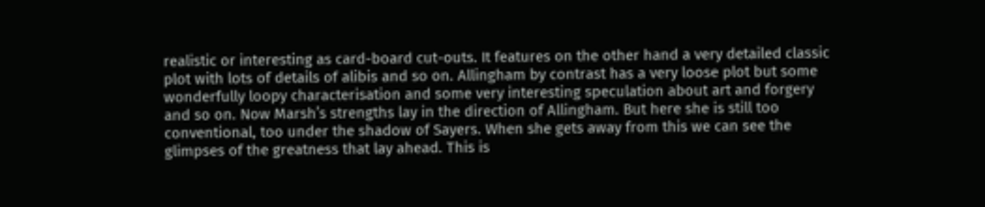realistic or interesting as card-board cut-outs. It features on the other hand a very detailed classic plot with lots of details of alibis and so on. Allingham by contrast has a very loose plot but some wonderfully loopy characterisation and some very interesting speculation about art and forgery and so on. Now Marsh’s strengths lay in the direction of Allingham. But here she is still too conventional, too under the shadow of Sayers. When she gets away from this we can see the glimpses of the greatness that lay ahead. This is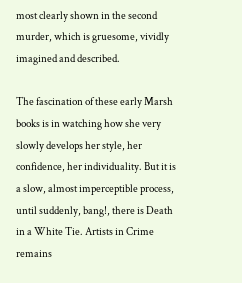most clearly shown in the second murder, which is gruesome, vividly imagined and described.

The fascination of these early Marsh books is in watching how she very slowly develops her style, her confidence, her individuality. But it is a slow, almost imperceptible process, until suddenly, bang!, there is Death in a White Tie. Artists in Crime remains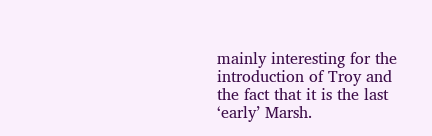mainly interesting for the introduction of Troy and the fact that it is the last ‘early’ Marsh.